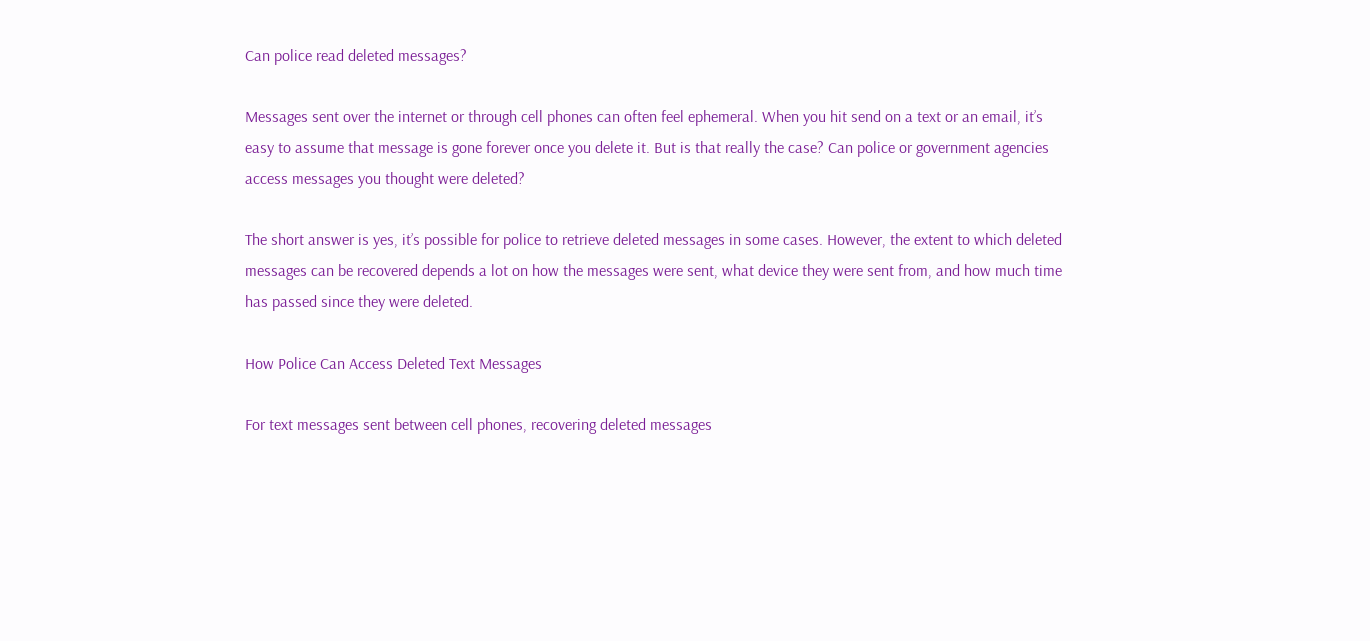Can police read deleted messages?

Messages sent over the internet or through cell phones can often feel ephemeral. When you hit send on a text or an email, it’s easy to assume that message is gone forever once you delete it. But is that really the case? Can police or government agencies access messages you thought were deleted?

The short answer is yes, it’s possible for police to retrieve deleted messages in some cases. However, the extent to which deleted messages can be recovered depends a lot on how the messages were sent, what device they were sent from, and how much time has passed since they were deleted.

How Police Can Access Deleted Text Messages

For text messages sent between cell phones, recovering deleted messages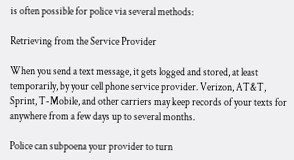is often possible for police via several methods:

Retrieving from the Service Provider

When you send a text message, it gets logged and stored, at least temporarily, by your cell phone service provider. Verizon, AT&T, Sprint, T-Mobile, and other carriers may keep records of your texts for anywhere from a few days up to several months.

Police can subpoena your provider to turn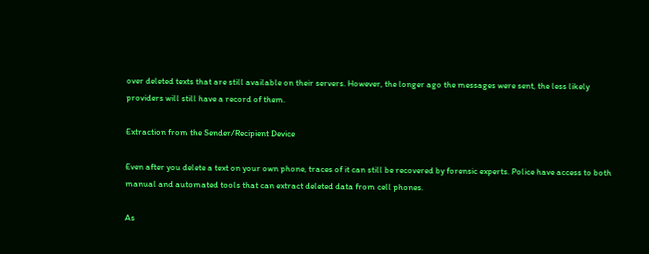over deleted texts that are still available on their servers. However, the longer ago the messages were sent, the less likely providers will still have a record of them.

Extraction from the Sender/Recipient Device

Even after you delete a text on your own phone, traces of it can still be recovered by forensic experts. Police have access to both manual and automated tools that can extract deleted data from cell phones.

As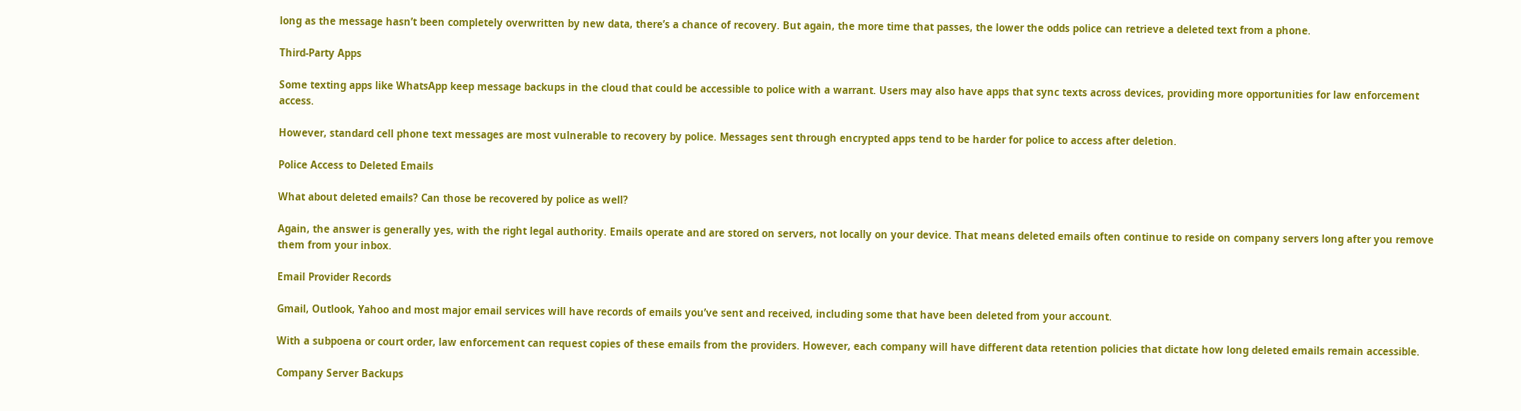long as the message hasn’t been completely overwritten by new data, there’s a chance of recovery. But again, the more time that passes, the lower the odds police can retrieve a deleted text from a phone.

Third-Party Apps

Some texting apps like WhatsApp keep message backups in the cloud that could be accessible to police with a warrant. Users may also have apps that sync texts across devices, providing more opportunities for law enforcement access.

However, standard cell phone text messages are most vulnerable to recovery by police. Messages sent through encrypted apps tend to be harder for police to access after deletion.

Police Access to Deleted Emails

What about deleted emails? Can those be recovered by police as well?

Again, the answer is generally yes, with the right legal authority. Emails operate and are stored on servers, not locally on your device. That means deleted emails often continue to reside on company servers long after you remove them from your inbox.

Email Provider Records

Gmail, Outlook, Yahoo and most major email services will have records of emails you’ve sent and received, including some that have been deleted from your account.

With a subpoena or court order, law enforcement can request copies of these emails from the providers. However, each company will have different data retention policies that dictate how long deleted emails remain accessible.

Company Server Backups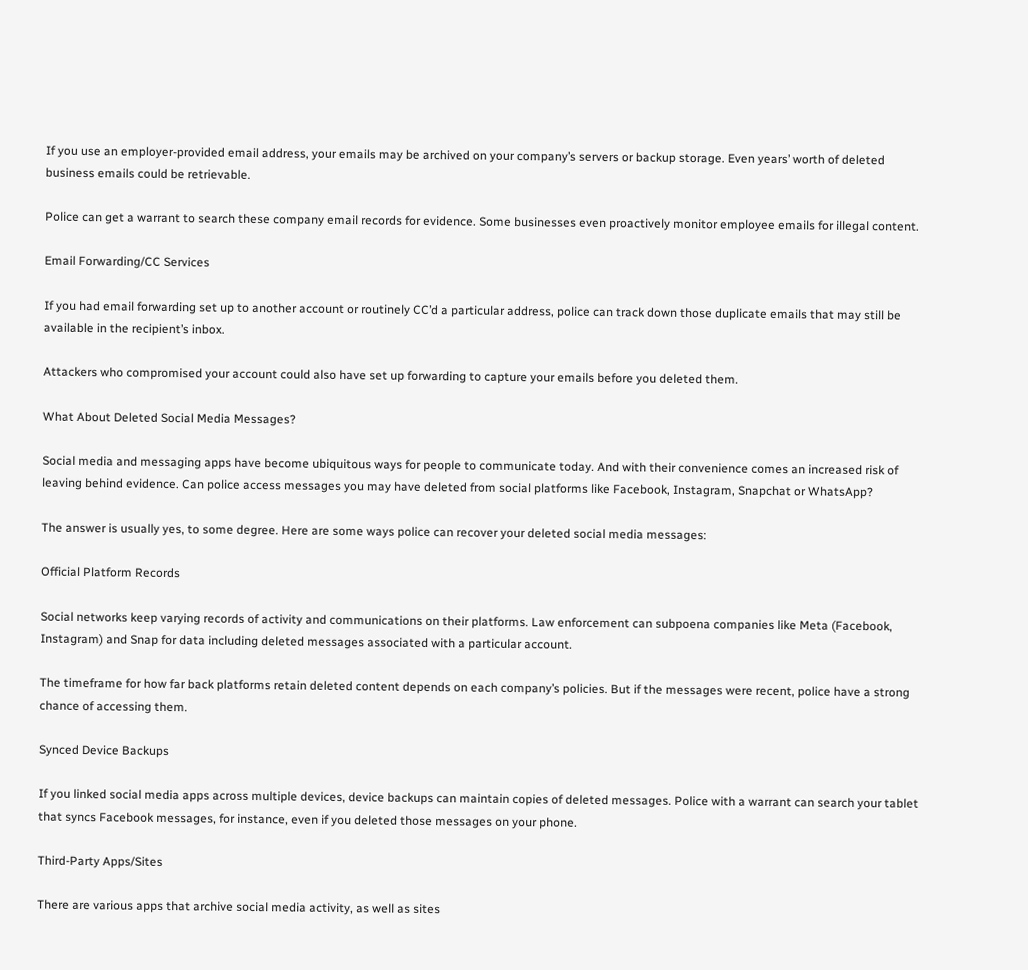If you use an employer-provided email address, your emails may be archived on your company’s servers or backup storage. Even years’ worth of deleted business emails could be retrievable.

Police can get a warrant to search these company email records for evidence. Some businesses even proactively monitor employee emails for illegal content.

Email Forwarding/CC Services

If you had email forwarding set up to another account or routinely CC’d a particular address, police can track down those duplicate emails that may still be available in the recipient’s inbox.

Attackers who compromised your account could also have set up forwarding to capture your emails before you deleted them.

What About Deleted Social Media Messages?

Social media and messaging apps have become ubiquitous ways for people to communicate today. And with their convenience comes an increased risk of leaving behind evidence. Can police access messages you may have deleted from social platforms like Facebook, Instagram, Snapchat or WhatsApp?

The answer is usually yes, to some degree. Here are some ways police can recover your deleted social media messages:

Official Platform Records

Social networks keep varying records of activity and communications on their platforms. Law enforcement can subpoena companies like Meta (Facebook, Instagram) and Snap for data including deleted messages associated with a particular account.

The timeframe for how far back platforms retain deleted content depends on each company’s policies. But if the messages were recent, police have a strong chance of accessing them.

Synced Device Backups

If you linked social media apps across multiple devices, device backups can maintain copies of deleted messages. Police with a warrant can search your tablet that syncs Facebook messages, for instance, even if you deleted those messages on your phone.

Third-Party Apps/Sites

There are various apps that archive social media activity, as well as sites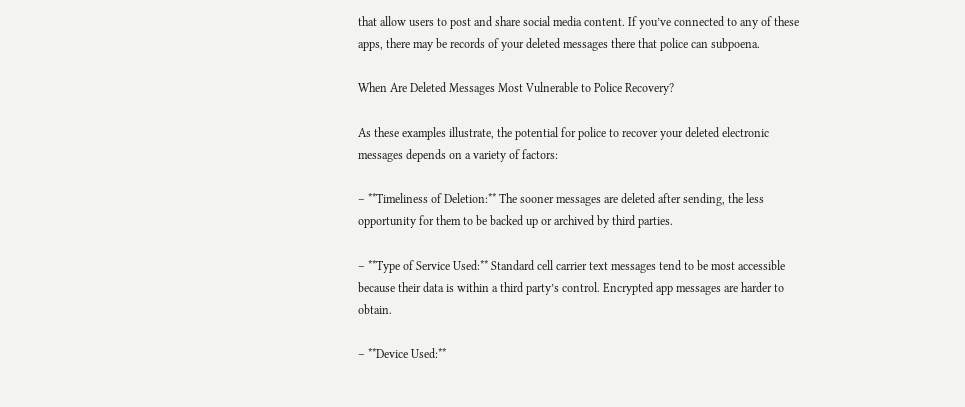that allow users to post and share social media content. If you’ve connected to any of these apps, there may be records of your deleted messages there that police can subpoena.

When Are Deleted Messages Most Vulnerable to Police Recovery?

As these examples illustrate, the potential for police to recover your deleted electronic messages depends on a variety of factors:

– **Timeliness of Deletion:** The sooner messages are deleted after sending, the less opportunity for them to be backed up or archived by third parties.

– **Type of Service Used:** Standard cell carrier text messages tend to be most accessible because their data is within a third party’s control. Encrypted app messages are harder to obtain.

– **Device Used:**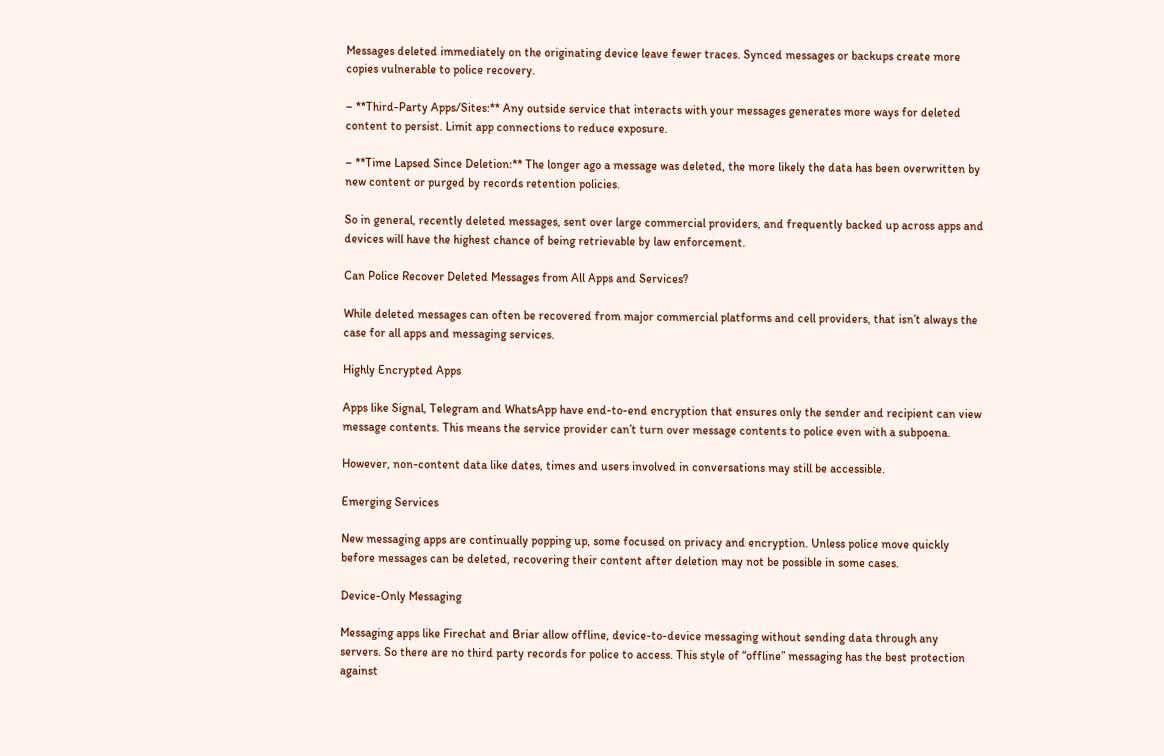Messages deleted immediately on the originating device leave fewer traces. Synced messages or backups create more copies vulnerable to police recovery.

– **Third-Party Apps/Sites:** Any outside service that interacts with your messages generates more ways for deleted content to persist. Limit app connections to reduce exposure.

– **Time Lapsed Since Deletion:** The longer ago a message was deleted, the more likely the data has been overwritten by new content or purged by records retention policies.

So in general, recently deleted messages, sent over large commercial providers, and frequently backed up across apps and devices will have the highest chance of being retrievable by law enforcement.

Can Police Recover Deleted Messages from All Apps and Services?

While deleted messages can often be recovered from major commercial platforms and cell providers, that isn’t always the case for all apps and messaging services.

Highly Encrypted Apps

Apps like Signal, Telegram and WhatsApp have end-to-end encryption that ensures only the sender and recipient can view message contents. This means the service provider can’t turn over message contents to police even with a subpoena.

However, non-content data like dates, times and users involved in conversations may still be accessible.

Emerging Services

New messaging apps are continually popping up, some focused on privacy and encryption. Unless police move quickly before messages can be deleted, recovering their content after deletion may not be possible in some cases.

Device-Only Messaging

Messaging apps like Firechat and Briar allow offline, device-to-device messaging without sending data through any servers. So there are no third party records for police to access. This style of “offline” messaging has the best protection against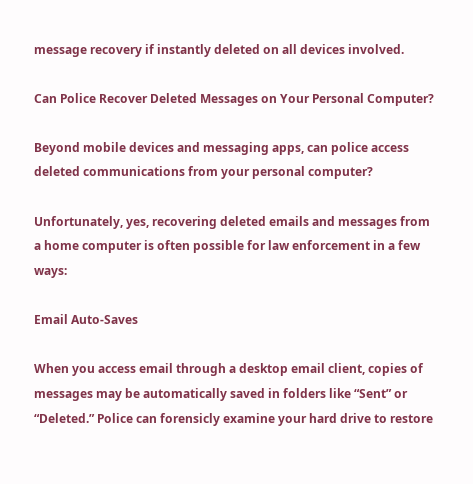message recovery if instantly deleted on all devices involved.

Can Police Recover Deleted Messages on Your Personal Computer?

Beyond mobile devices and messaging apps, can police access deleted communications from your personal computer?

Unfortunately, yes, recovering deleted emails and messages from a home computer is often possible for law enforcement in a few ways:

Email Auto-Saves

When you access email through a desktop email client, copies of messages may be automatically saved in folders like “Sent” or “Deleted.” Police can forensicly examine your hard drive to restore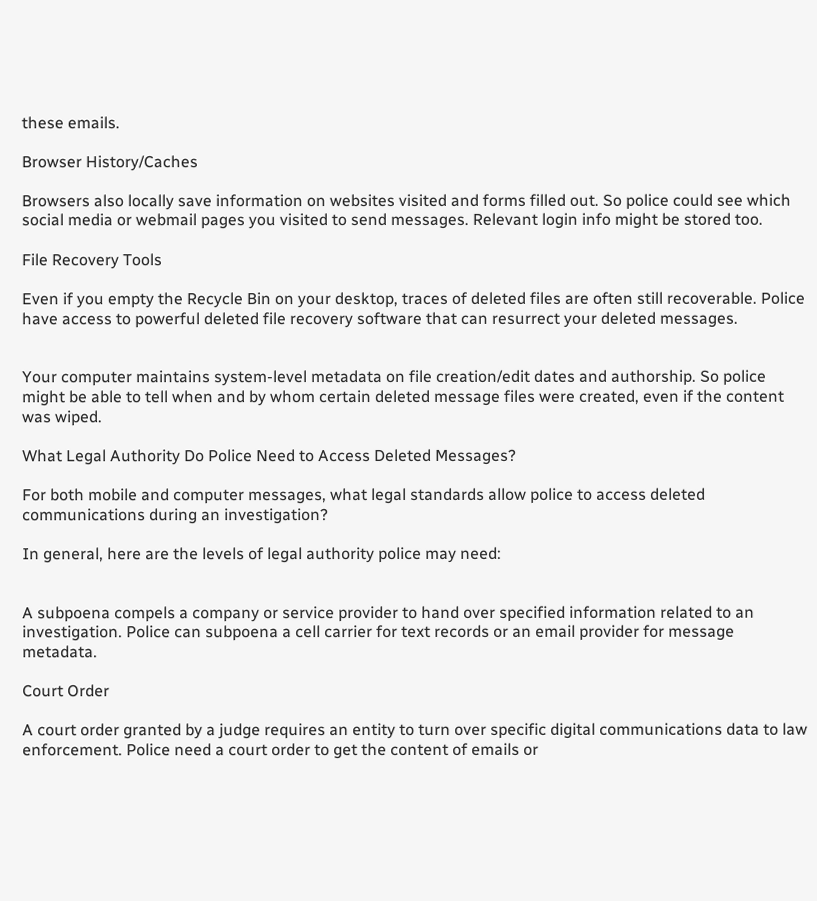these emails.

Browser History/Caches

Browsers also locally save information on websites visited and forms filled out. So police could see which social media or webmail pages you visited to send messages. Relevant login info might be stored too.

File Recovery Tools

Even if you empty the Recycle Bin on your desktop, traces of deleted files are often still recoverable. Police have access to powerful deleted file recovery software that can resurrect your deleted messages.


Your computer maintains system-level metadata on file creation/edit dates and authorship. So police might be able to tell when and by whom certain deleted message files were created, even if the content was wiped.

What Legal Authority Do Police Need to Access Deleted Messages?

For both mobile and computer messages, what legal standards allow police to access deleted communications during an investigation?

In general, here are the levels of legal authority police may need:


A subpoena compels a company or service provider to hand over specified information related to an investigation. Police can subpoena a cell carrier for text records or an email provider for message metadata.

Court Order

A court order granted by a judge requires an entity to turn over specific digital communications data to law enforcement. Police need a court order to get the content of emails or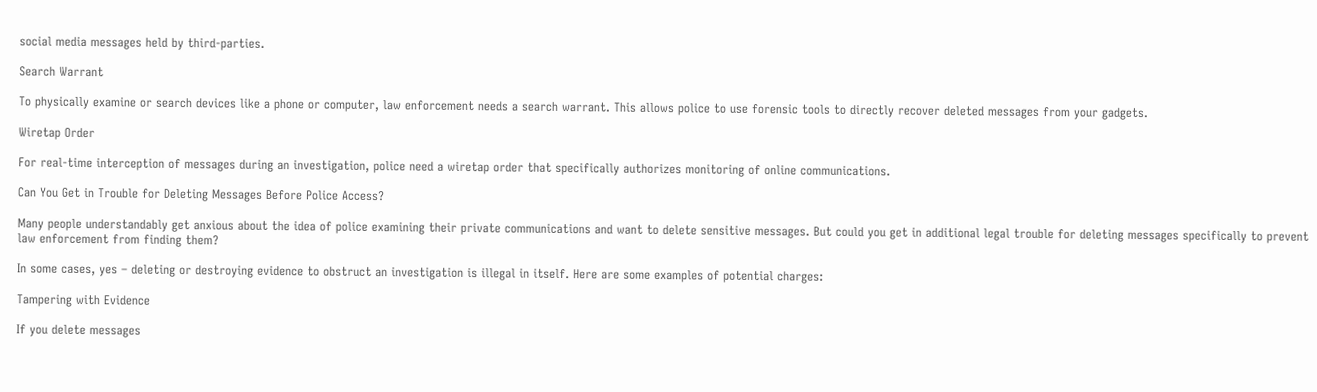social media messages held by third-parties.

Search Warrant

To physically examine or search devices like a phone or computer, law enforcement needs a search warrant. This allows police to use forensic tools to directly recover deleted messages from your gadgets.

Wiretap Order

For real-time interception of messages during an investigation, police need a wiretap order that specifically authorizes monitoring of online communications.

Can You Get in Trouble for Deleting Messages Before Police Access?

Many people understandably get anxious about the idea of police examining their private communications and want to delete sensitive messages. But could you get in additional legal trouble for deleting messages specifically to prevent law enforcement from finding them?

In some cases, yes – deleting or destroying evidence to obstruct an investigation is illegal in itself. Here are some examples of potential charges:

Tampering with Evidence

If you delete messages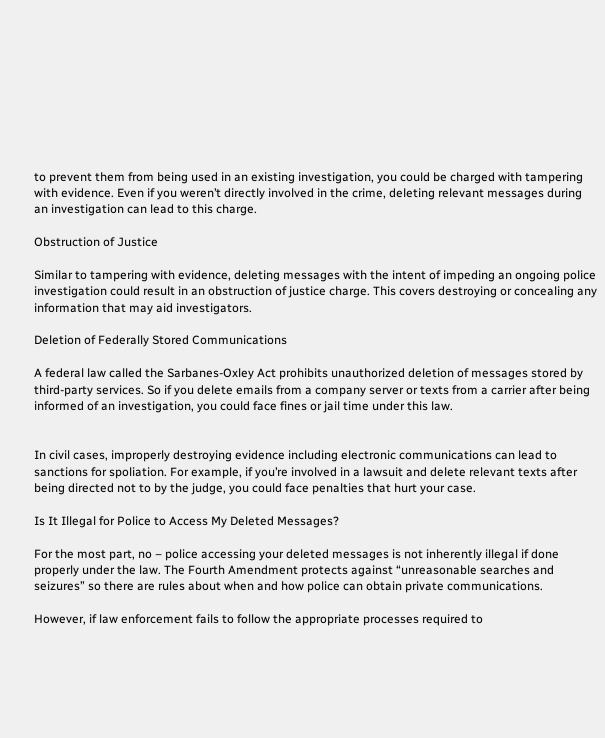to prevent them from being used in an existing investigation, you could be charged with tampering with evidence. Even if you weren’t directly involved in the crime, deleting relevant messages during an investigation can lead to this charge.

Obstruction of Justice

Similar to tampering with evidence, deleting messages with the intent of impeding an ongoing police investigation could result in an obstruction of justice charge. This covers destroying or concealing any information that may aid investigators.

Deletion of Federally Stored Communications

A federal law called the Sarbanes-Oxley Act prohibits unauthorized deletion of messages stored by third-party services. So if you delete emails from a company server or texts from a carrier after being informed of an investigation, you could face fines or jail time under this law.


In civil cases, improperly destroying evidence including electronic communications can lead to sanctions for spoliation. For example, if you’re involved in a lawsuit and delete relevant texts after being directed not to by the judge, you could face penalties that hurt your case.

Is It Illegal for Police to Access My Deleted Messages?

For the most part, no – police accessing your deleted messages is not inherently illegal if done properly under the law. The Fourth Amendment protects against “unreasonable searches and seizures” so there are rules about when and how police can obtain private communications.

However, if law enforcement fails to follow the appropriate processes required to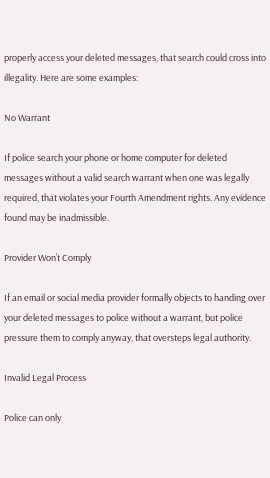properly access your deleted messages, that search could cross into illegality. Here are some examples:

No Warrant

If police search your phone or home computer for deleted messages without a valid search warrant when one was legally required, that violates your Fourth Amendment rights. Any evidence found may be inadmissible.

Provider Won’t Comply

If an email or social media provider formally objects to handing over your deleted messages to police without a warrant, but police pressure them to comply anyway, that oversteps legal authority.

Invalid Legal Process

Police can only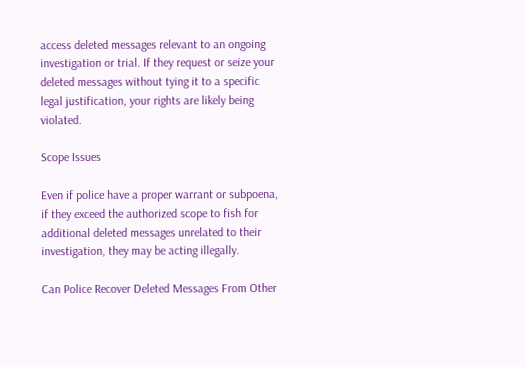access deleted messages relevant to an ongoing investigation or trial. If they request or seize your deleted messages without tying it to a specific legal justification, your rights are likely being violated.

Scope Issues

Even if police have a proper warrant or subpoena, if they exceed the authorized scope to fish for additional deleted messages unrelated to their investigation, they may be acting illegally.

Can Police Recover Deleted Messages From Other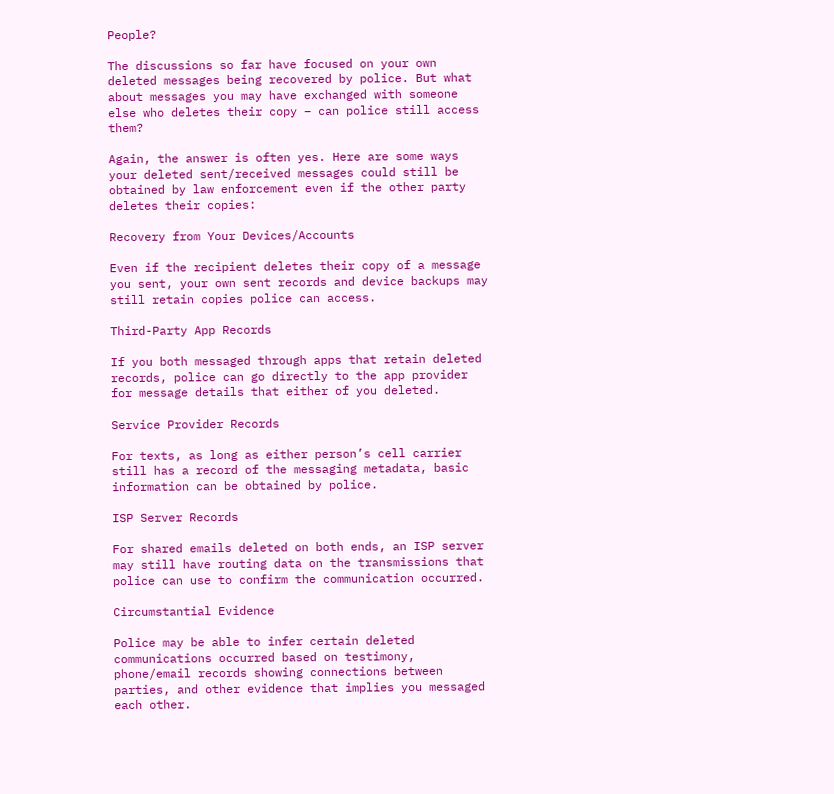People?

The discussions so far have focused on your own deleted messages being recovered by police. But what about messages you may have exchanged with someone else who deletes their copy – can police still access them?

Again, the answer is often yes. Here are some ways your deleted sent/received messages could still be obtained by law enforcement even if the other party deletes their copies:

Recovery from Your Devices/Accounts

Even if the recipient deletes their copy of a message you sent, your own sent records and device backups may still retain copies police can access.

Third-Party App Records

If you both messaged through apps that retain deleted records, police can go directly to the app provider for message details that either of you deleted.

Service Provider Records

For texts, as long as either person’s cell carrier still has a record of the messaging metadata, basic information can be obtained by police.

ISP Server Records

For shared emails deleted on both ends, an ISP server may still have routing data on the transmissions that police can use to confirm the communication occurred.

Circumstantial Evidence

Police may be able to infer certain deleted communications occurred based on testimony, phone/email records showing connections between parties, and other evidence that implies you messaged each other.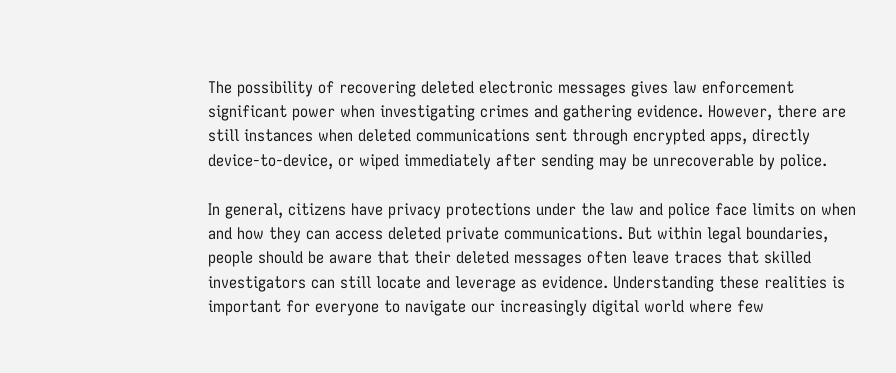The possibility of recovering deleted electronic messages gives law enforcement significant power when investigating crimes and gathering evidence. However, there are still instances when deleted communications sent through encrypted apps, directly device-to-device, or wiped immediately after sending may be unrecoverable by police.

In general, citizens have privacy protections under the law and police face limits on when and how they can access deleted private communications. But within legal boundaries, people should be aware that their deleted messages often leave traces that skilled investigators can still locate and leverage as evidence. Understanding these realities is important for everyone to navigate our increasingly digital world where few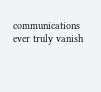communications ever truly vanish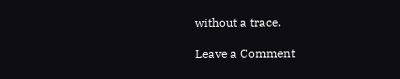without a trace.

Leave a Comment